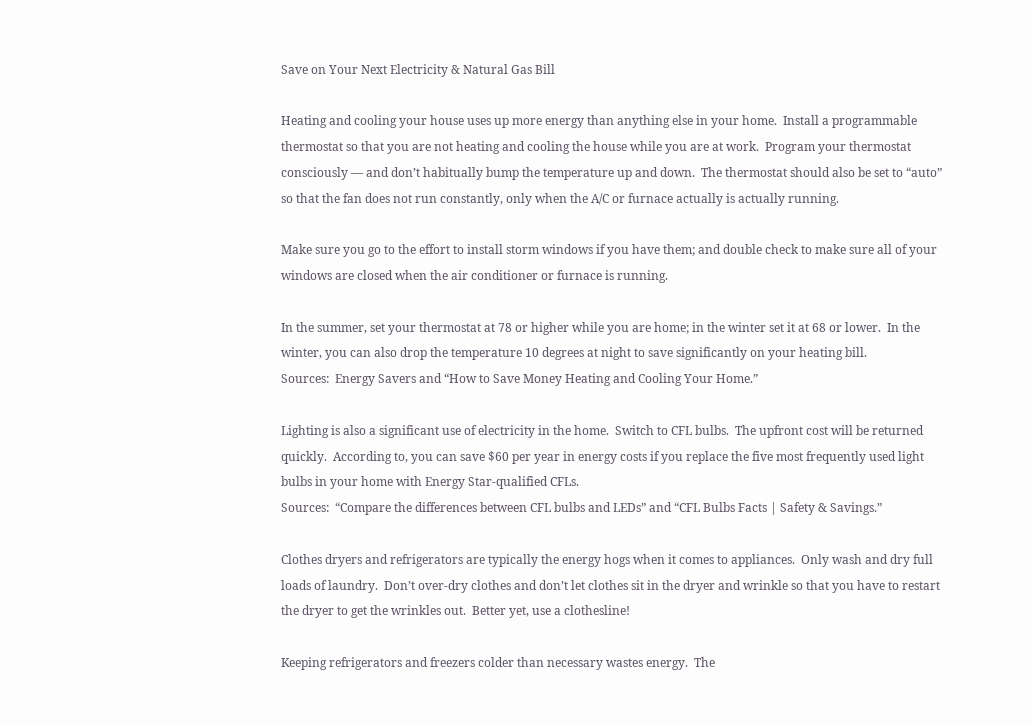Save on Your Next Electricity & Natural Gas Bill

Heating and cooling your house uses up more energy than anything else in your home.  Install a programmable thermostat so that you are not heating and cooling the house while you are at work.  Program your thermostat consciously — and don’t habitually bump the temperature up and down.  The thermostat should also be set to “auto” so that the fan does not run constantly, only when the A/C or furnace actually is actually running.

Make sure you go to the effort to install storm windows if you have them; and double check to make sure all of your windows are closed when the air conditioner or furnace is running.

In the summer, set your thermostat at 78 or higher while you are home; in the winter set it at 68 or lower.  In the winter, you can also drop the temperature 10 degrees at night to save significantly on your heating bill.
Sources:  Energy Savers and “How to Save Money Heating and Cooling Your Home.”

Lighting is also a significant use of electricity in the home.  Switch to CFL bulbs.  The upfront cost will be returned quickly.  According to, you can save $60 per year in energy costs if you replace the five most frequently used light bulbs in your home with Energy Star-qualified CFLs.
Sources:  “Compare the differences between CFL bulbs and LEDs” and “CFL Bulbs Facts | Safety & Savings.”

Clothes dryers and refrigerators are typically the energy hogs when it comes to appliances.  Only wash and dry full loads of laundry.  Don’t over-dry clothes and don’t let clothes sit in the dryer and wrinkle so that you have to restart the dryer to get the wrinkles out.  Better yet, use a clothesline!

Keeping refrigerators and freezers colder than necessary wastes energy.  The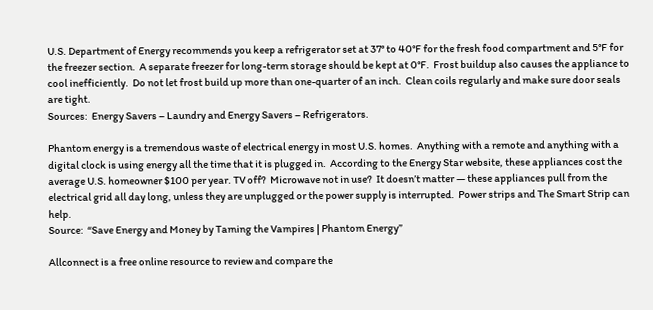U.S. Department of Energy recommends you keep a refrigerator set at 37° to 40°F for the fresh food compartment and 5°F for the freezer section.  A separate freezer for long-term storage should be kept at 0°F.  Frost buildup also causes the appliance to cool inefficiently.  Do not let frost build up more than one-quarter of an inch.  Clean coils regularly and make sure door seals are tight.
Sources:  Energy Savers – Laundry and Energy Savers – Refrigerators.

Phantom energy is a tremendous waste of electrical energy in most U.S. homes.  Anything with a remote and anything with a digital clock is using energy all the time that it is plugged in.  According to the Energy Star website, these appliances cost the average U.S. homeowner $100 per year. TV off?  Microwave not in use?  It doesn’t matter — these appliances pull from the electrical grid all day long, unless they are unplugged or the power supply is interrupted.  Power strips and The Smart Strip can help.
Source:  “Save Energy and Money by Taming the Vampires | Phantom Energy”

Allconnect is a free online resource to review and compare the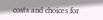costs and choices for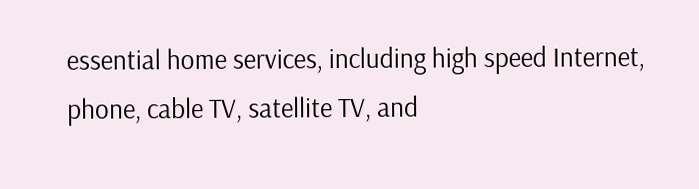essential home services, including high speed Internet, phone, cable TV, satellite TV, and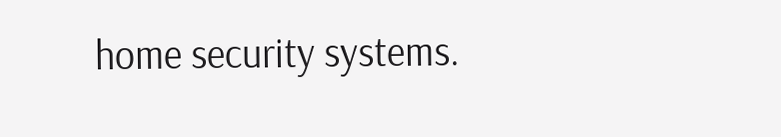home security systems.